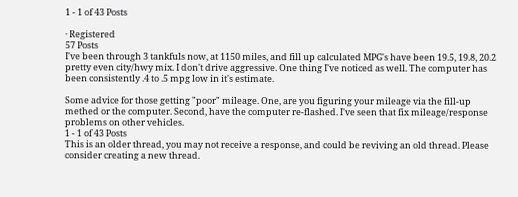1 - 1 of 43 Posts

· Registered
57 Posts
I've been through 3 tankfuls now, at 1150 miles, and fill up calculated MPG's have been 19.5, 19.8, 20.2 pretty even city/hwy mix. I don't drive aggressive. One thing I've noticed as well. The computer has been consistently .4 to .5 mpg low in it's estimate.

Some advice for those getting "poor" mileage. One, are you figuring your mileage via the fill-up methed or the computer. Second, have the computer re-flashed. I've seen that fix mileage/response problems on other vehicles.
1 - 1 of 43 Posts
This is an older thread, you may not receive a response, and could be reviving an old thread. Please consider creating a new thread.